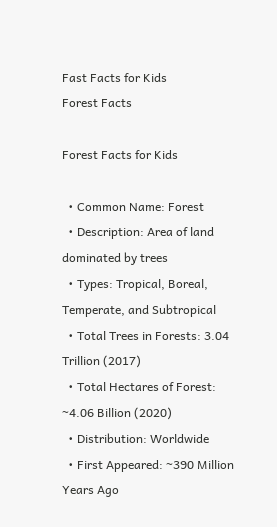Fast Facts for Kids
Forest Facts

Forest Facts for Kids

  • Common Name: Forest
  • Description: Area of land dominated by trees
  • Types: Tropical, Boreal, Temperate, and Subtropical
  • Total Trees in Forests: 3.04 Trillion (2017)
  • Total Hectares of Forest: ~4.06 Billion (2020)
  • Distribution: Worldwide
  • First Appeared: ~390 Million Years Ago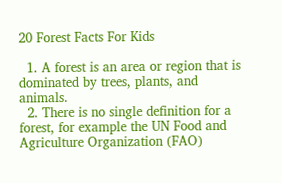20 Forest Facts For Kids

  1. A forest is an area or region that is dominated by trees, plants, and animals.
  2. There is no single definition for a forest, for example the UN Food and Agriculture Organization (FAO)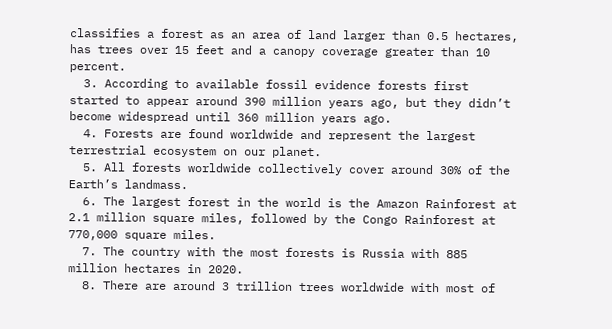classifies a forest as an area of land larger than 0.5 hectares, has trees over 15 feet and a canopy coverage greater than 10 percent.
  3. According to available fossil evidence forests first started to appear around 390 million years ago, but they didn’t become widespread until 360 million years ago.
  4. Forests are found worldwide and represent the largest terrestrial ecosystem on our planet.
  5. All forests worldwide collectively cover around 30% of the Earth’s landmass.
  6. The largest forest in the world is the Amazon Rainforest at 2.1 million square miles, followed by the Congo Rainforest at 770,000 square miles.
  7. The country with the most forests is Russia with 885 million hectares in 2020.
  8. There are around 3 trillion trees worldwide with most of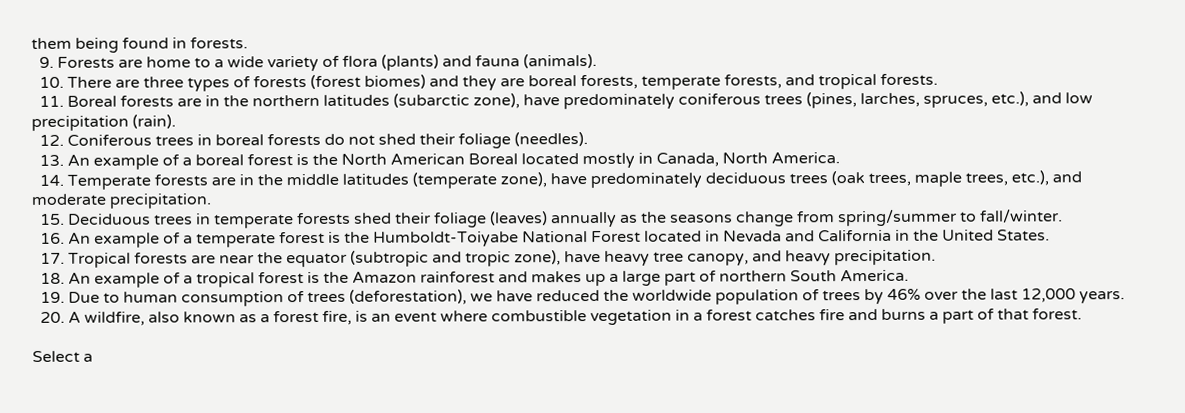them being found in forests.
  9. Forests are home to a wide variety of flora (plants) and fauna (animals).
  10. There are three types of forests (forest biomes) and they are boreal forests, temperate forests, and tropical forests.
  11. Boreal forests are in the northern latitudes (subarctic zone), have predominately coniferous trees (pines, larches, spruces, etc.), and low precipitation (rain).
  12. Coniferous trees in boreal forests do not shed their foliage (needles).
  13. An example of a boreal forest is the North American Boreal located mostly in Canada, North America.
  14. Temperate forests are in the middle latitudes (temperate zone), have predominately deciduous trees (oak trees, maple trees, etc.), and moderate precipitation.
  15. Deciduous trees in temperate forests shed their foliage (leaves) annually as the seasons change from spring/summer to fall/winter.
  16. An example of a temperate forest is the Humboldt-Toiyabe National Forest located in Nevada and California in the United States.
  17. Tropical forests are near the equator (subtropic and tropic zone), have heavy tree canopy, and heavy precipitation.
  18. An example of a tropical forest is the Amazon rainforest and makes up a large part of northern South America.
  19. Due to human consumption of trees (deforestation), we have reduced the worldwide population of trees by 46% over the last 12,000 years.
  20. A wildfire, also known as a forest fire, is an event where combustible vegetation in a forest catches fire and burns a part of that forest.

Select a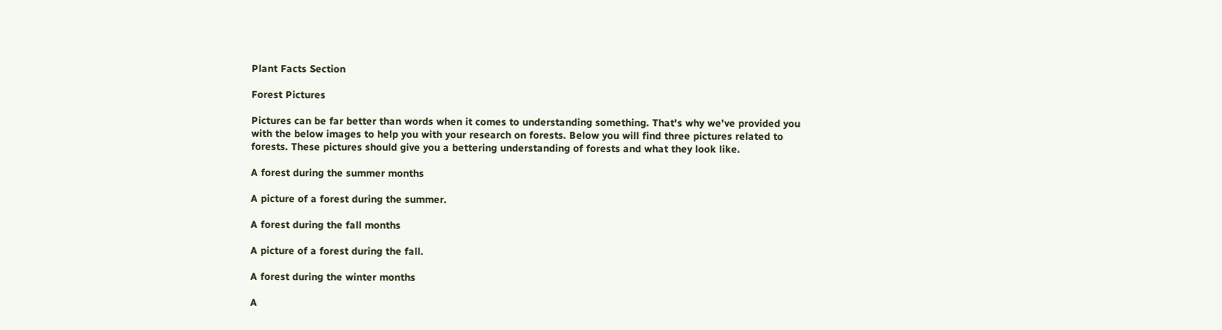Plant Facts Section

Forest Pictures

Pictures can be far better than words when it comes to understanding something. That's why we've provided you with the below images to help you with your research on forests. Below you will find three pictures related to forests. These pictures should give you a bettering understanding of forests and what they look like.

A forest during the summer months

A picture of a forest during the summer.

A forest during the fall months

A picture of a forest during the fall.

A forest during the winter months

A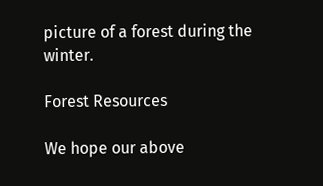picture of a forest during the winter.

Forest Resources

We hope our above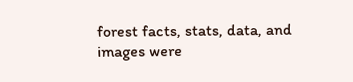forest facts, stats, data, and images were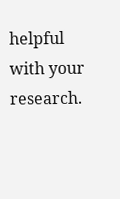helpful with your research.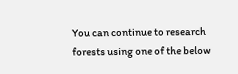You can continue to research forests using one of the below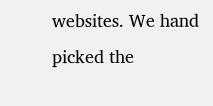websites. We hand picked the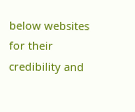below websites for their credibility and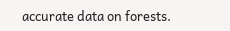accurate data on forests.